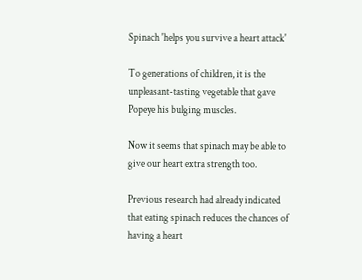Spinach 'helps you survive a heart attack'

To generations of children, it is the unpleasant-tasting vegetable that gave Popeye his bulging muscles.

Now it seems that spinach may be able to give our heart extra strength too.

Previous research had already indicated that eating spinach reduces the chances of having a heart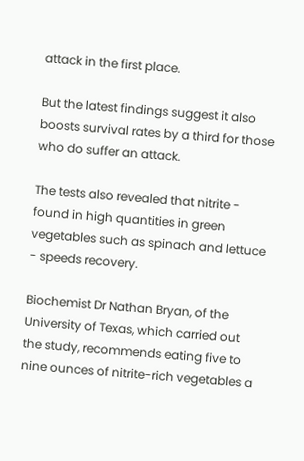attack in the first place.

But the latest findings suggest it also boosts survival rates by a third for those who do suffer an attack.

The tests also revealed that nitrite - found in high quantities in green vegetables such as spinach and lettuce - speeds recovery.

Biochemist Dr Nathan Bryan, of the University of Texas, which carried out the study, recommends eating five to nine ounces of nitrite-rich vegetables a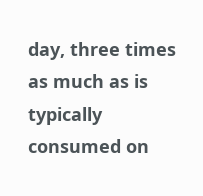day, three times as much as is typically consumed on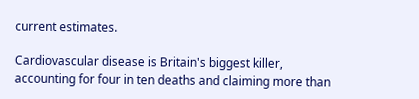current estimates.

Cardiovascular disease is Britain's biggest killer, accounting for four in ten deaths and claiming more than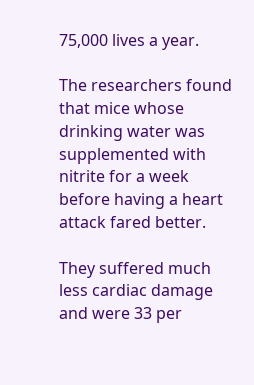75,000 lives a year.

The researchers found that mice whose drinking water was supplemented with nitrite for a week before having a heart attack fared better.

They suffered much less cardiac damage and were 33 per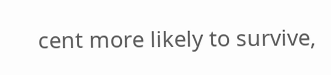cent more likely to survive,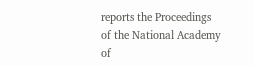reports the Proceedings of the National Academy of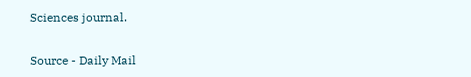Sciences journal.

Source - Daily Mail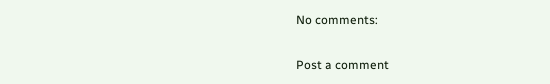No comments:

Post a comment